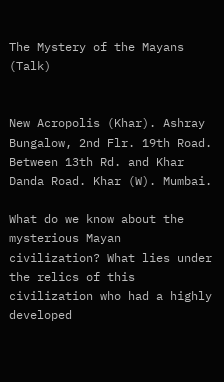The Mystery of the Mayans (Talk)


New Acropolis (Khar). Ashray Bungalow, 2nd Flr. 19th Road. Between 13th Rd. and Khar Danda Road. Khar (W). Mumbai.

What do we know about the mysterious Mayan civilization? What lies under the relics of this civilization who had a highly developed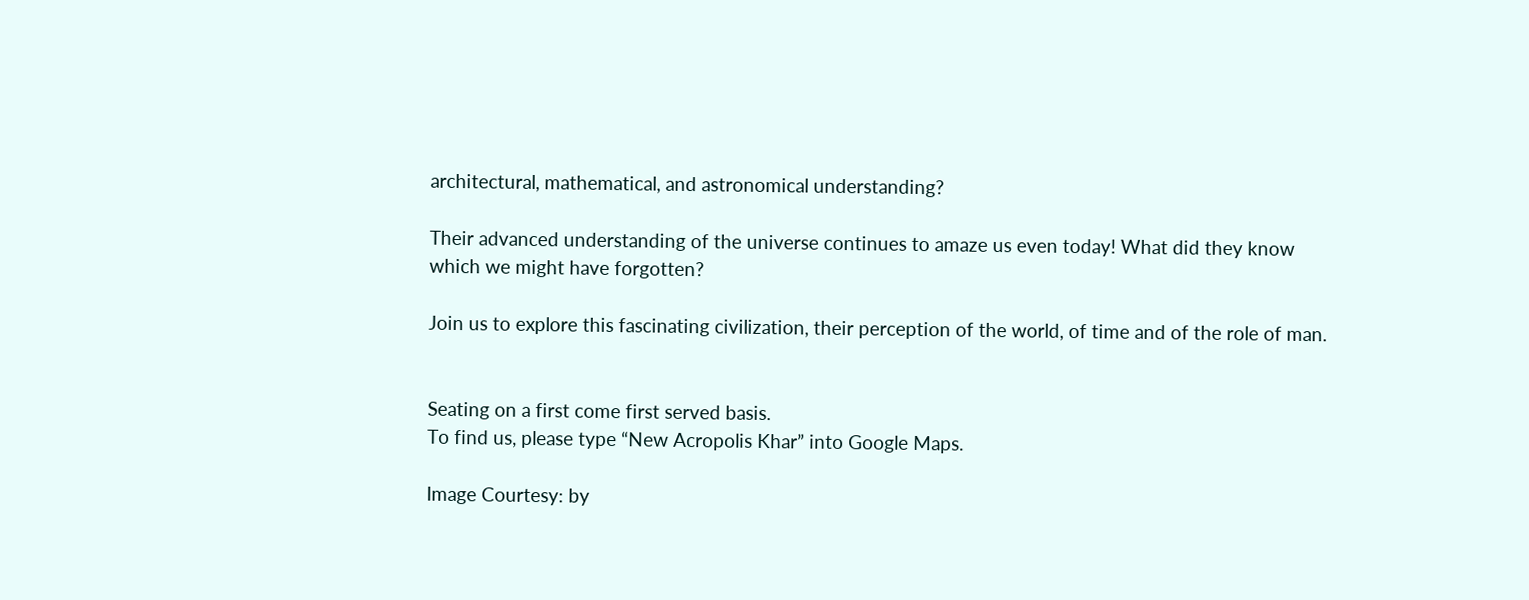architectural, mathematical, and astronomical understanding?

Their advanced understanding of the universe continues to amaze us even today! What did they know which we might have forgotten?

Join us to explore this fascinating civilization, their perception of the world, of time and of the role of man.


Seating on a first come first served basis.
To find us, please type “New Acropolis Khar” into Google Maps.

Image Courtesy: by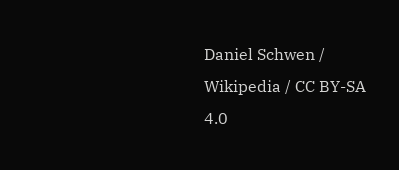Daniel Schwen / Wikipedia / CC BY-SA 4.0